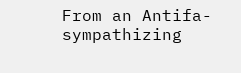From an Antifa-sympathizing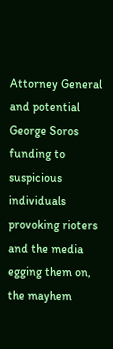Attorney General and potential George Soros funding to suspicious individuals provoking rioters and the media egging them on, the mayhem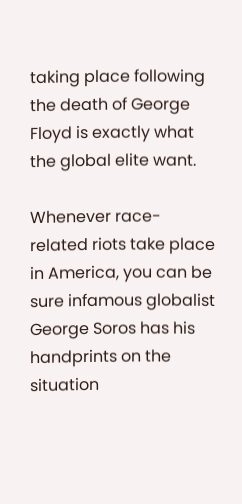taking place following the death of George Floyd is exactly what the global elite want.

Whenever race-related riots take place in America, you can be sure infamous globalist George Soros has his handprints on the situation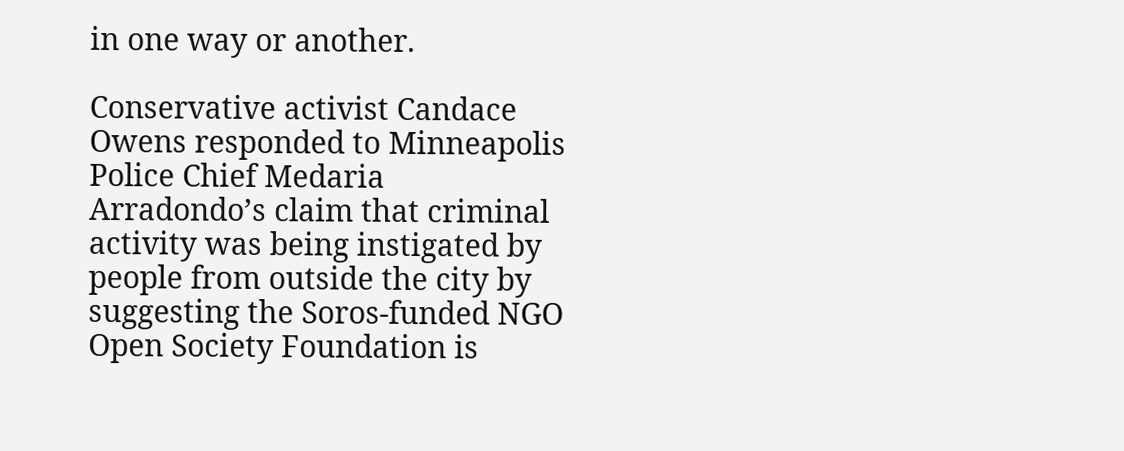in one way or another.

Conservative activist Candace Owens responded to Minneapolis Police Chief Medaria Arradondo’s claim that criminal activity was being instigated by people from outside the city by suggesting the Soros-funded NGO Open Society Foundation is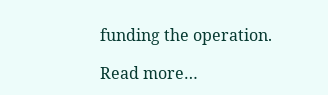funding the operation.

Read more…